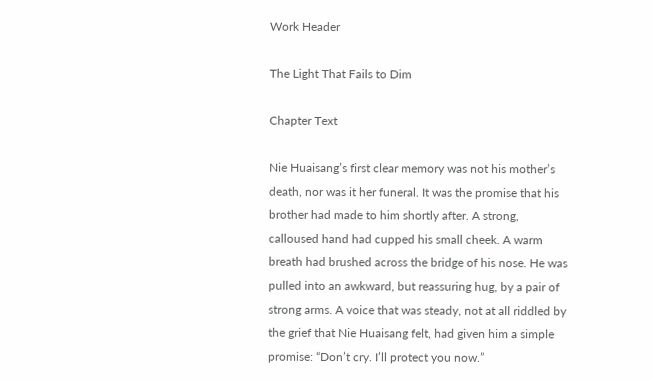Work Header

The Light That Fails to Dim

Chapter Text

Nie Huaisang’s first clear memory was not his mother’s death, nor was it her funeral. It was the promise that his brother had made to him shortly after. A strong, calloused hand had cupped his small cheek. A warm breath had brushed across the bridge of his nose. He was pulled into an awkward, but reassuring hug, by a pair of strong arms. A voice that was steady, not at all riddled by the grief that Nie Huaisang felt, had given him a simple promise: “Don’t cry. I’ll protect you now.”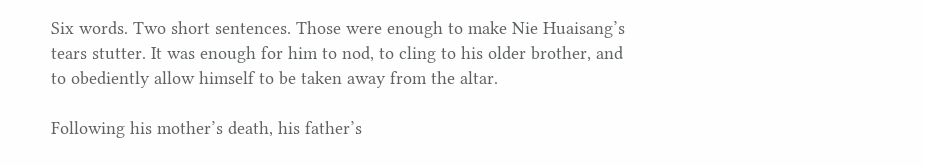Six words. Two short sentences. Those were enough to make Nie Huaisang’s tears stutter. It was enough for him to nod, to cling to his older brother, and to obediently allow himself to be taken away from the altar.

Following his mother’s death, his father’s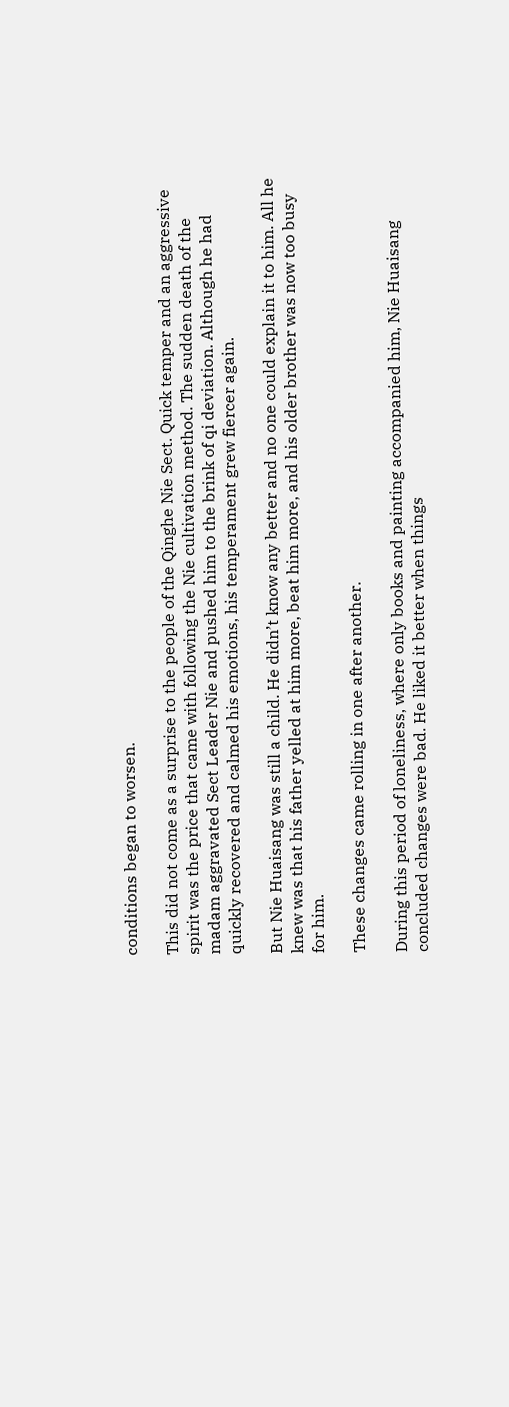conditions began to worsen.

This did not come as a surprise to the people of the Qinghe Nie Sect. Quick temper and an aggressive spirit was the price that came with following the Nie cultivation method. The sudden death of the madam aggravated Sect Leader Nie and pushed him to the brink of qi deviation. Although he had quickly recovered and calmed his emotions, his temperament grew fiercer again.

But Nie Huaisang was still a child. He didn’t know any better and no one could explain it to him. All he knew was that his father yelled at him more, beat him more, and his older brother was now too busy for him.

These changes came rolling in one after another.

During this period of loneliness, where only books and painting accompanied him, Nie Huaisang concluded changes were bad. He liked it better when things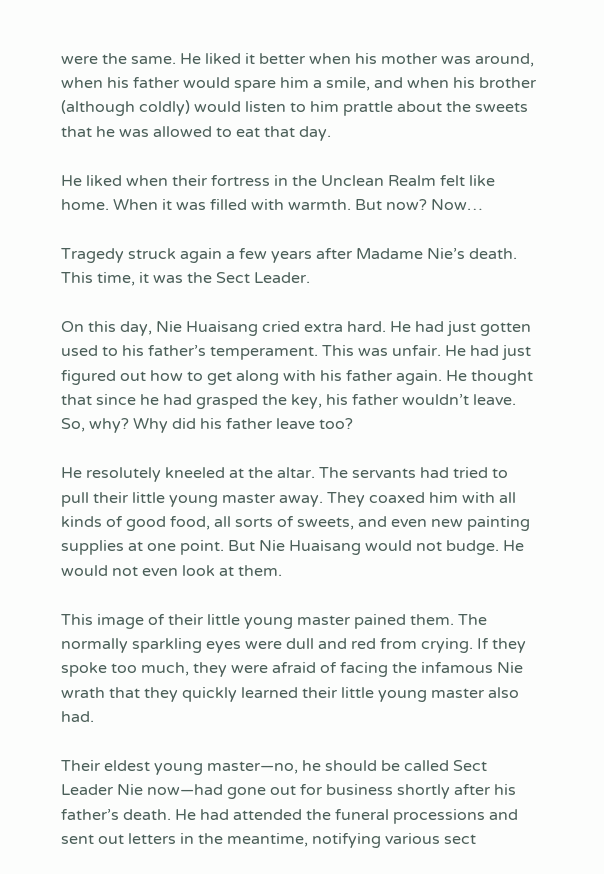were the same. He liked it better when his mother was around, when his father would spare him a smile, and when his brother (although coldly) would listen to him prattle about the sweets that he was allowed to eat that day.

He liked when their fortress in the Unclean Realm felt like home. When it was filled with warmth. But now? Now…

Tragedy struck again a few years after Madame Nie’s death. This time, it was the Sect Leader.

On this day, Nie Huaisang cried extra hard. He had just gotten used to his father’s temperament. This was unfair. He had just figured out how to get along with his father again. He thought that since he had grasped the key, his father wouldn’t leave. So, why? Why did his father leave too?

He resolutely kneeled at the altar. The servants had tried to pull their little young master away. They coaxed him with all kinds of good food, all sorts of sweets, and even new painting supplies at one point. But Nie Huaisang would not budge. He would not even look at them.

This image of their little young master pained them. The normally sparkling eyes were dull and red from crying. If they spoke too much, they were afraid of facing the infamous Nie wrath that they quickly learned their little young master also had.

Their eldest young master—no, he should be called Sect Leader Nie now—had gone out for business shortly after his father’s death. He had attended the funeral processions and sent out letters in the meantime, notifying various sect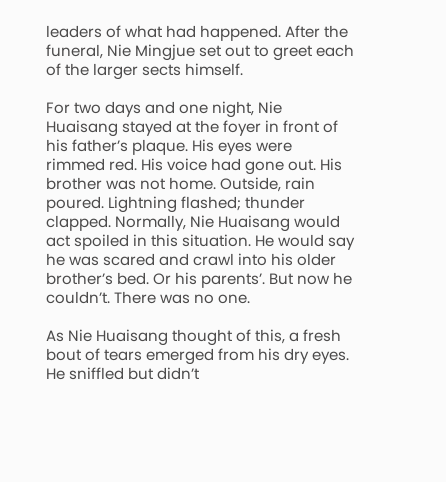leaders of what had happened. After the funeral, Nie Mingjue set out to greet each of the larger sects himself.

For two days and one night, Nie Huaisang stayed at the foyer in front of his father’s plaque. His eyes were rimmed red. His voice had gone out. His brother was not home. Outside, rain poured. Lightning flashed; thunder clapped. Normally, Nie Huaisang would act spoiled in this situation. He would say he was scared and crawl into his older brother’s bed. Or his parents’. But now he couldn’t. There was no one.

As Nie Huaisang thought of this, a fresh bout of tears emerged from his dry eyes. He sniffled but didn’t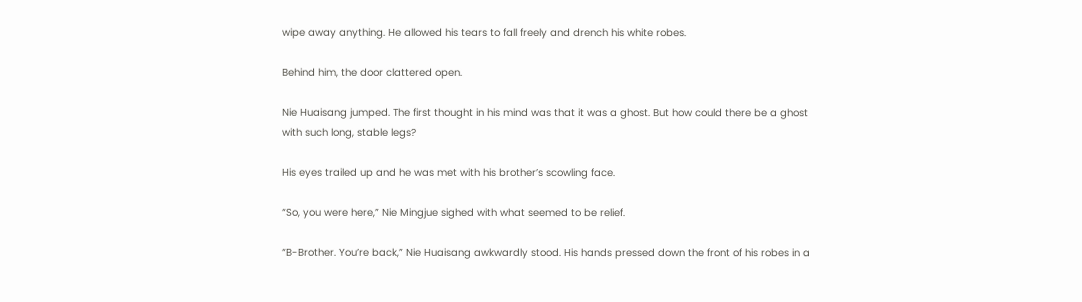wipe away anything. He allowed his tears to fall freely and drench his white robes.

Behind him, the door clattered open.

Nie Huaisang jumped. The first thought in his mind was that it was a ghost. But how could there be a ghost with such long, stable legs?

His eyes trailed up and he was met with his brother’s scowling face.

“So, you were here,” Nie Mingjue sighed with what seemed to be relief.

“B-Brother. You’re back,” Nie Huaisang awkwardly stood. His hands pressed down the front of his robes in a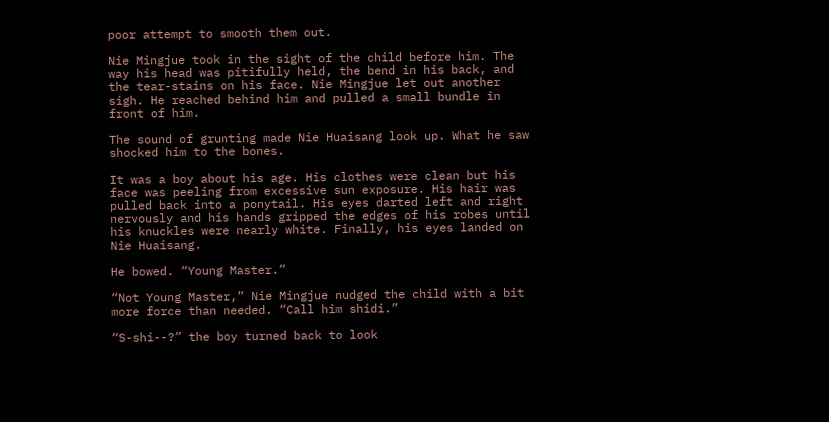poor attempt to smooth them out.

Nie Mingjue took in the sight of the child before him. The way his head was pitifully held, the bend in his back, and the tear-stains on his face. Nie Mingjue let out another sigh. He reached behind him and pulled a small bundle in front of him.

The sound of grunting made Nie Huaisang look up. What he saw shocked him to the bones.

It was a boy about his age. His clothes were clean but his face was peeling from excessive sun exposure. His hair was pulled back into a ponytail. His eyes darted left and right nervously and his hands gripped the edges of his robes until his knuckles were nearly white. Finally, his eyes landed on Nie Huaisang.

He bowed. “Young Master.”

“Not Young Master,” Nie Mingjue nudged the child with a bit more force than needed. “Call him shidi.”

“S-shi--?” the boy turned back to look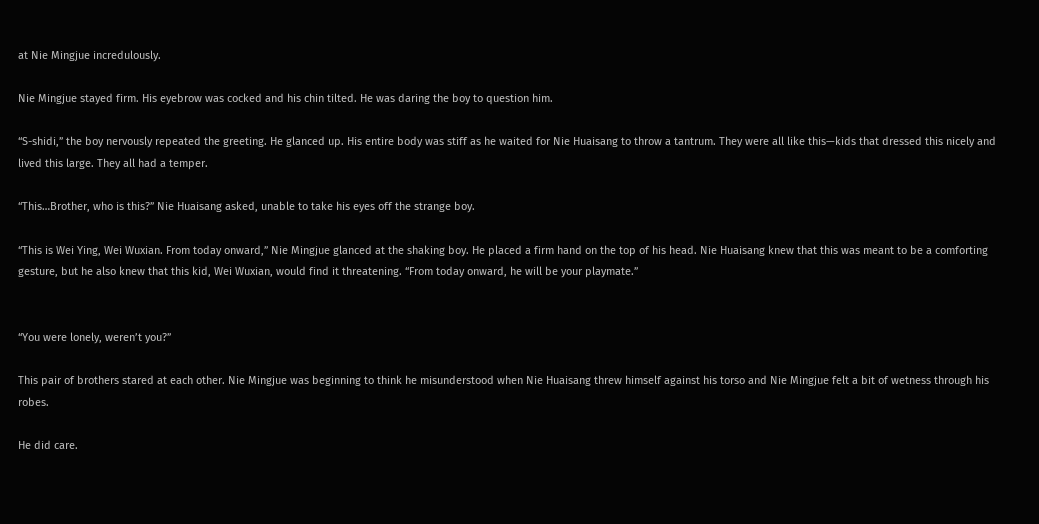at Nie Mingjue incredulously.

Nie Mingjue stayed firm. His eyebrow was cocked and his chin tilted. He was daring the boy to question him.

“S-shidi,” the boy nervously repeated the greeting. He glanced up. His entire body was stiff as he waited for Nie Huaisang to throw a tantrum. They were all like this—kids that dressed this nicely and lived this large. They all had a temper.

“This…Brother, who is this?” Nie Huaisang asked, unable to take his eyes off the strange boy.

“This is Wei Ying, Wei Wuxian. From today onward,” Nie Mingjue glanced at the shaking boy. He placed a firm hand on the top of his head. Nie Huaisang knew that this was meant to be a comforting gesture, but he also knew that this kid, Wei Wuxian, would find it threatening. “From today onward, he will be your playmate.”


“You were lonely, weren’t you?”

This pair of brothers stared at each other. Nie Mingjue was beginning to think he misunderstood when Nie Huaisang threw himself against his torso and Nie Mingjue felt a bit of wetness through his robes.

He did care.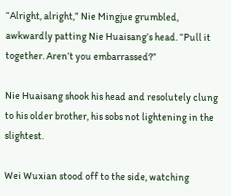“Alright, alright,” Nie Mingjue grumbled, awkwardly patting Nie Huaisang’s head. “Pull it together. Aren’t you embarrassed?”

Nie Huaisang shook his head and resolutely clung to his older brother, his sobs not lightening in the slightest.

Wei Wuxian stood off to the side, watching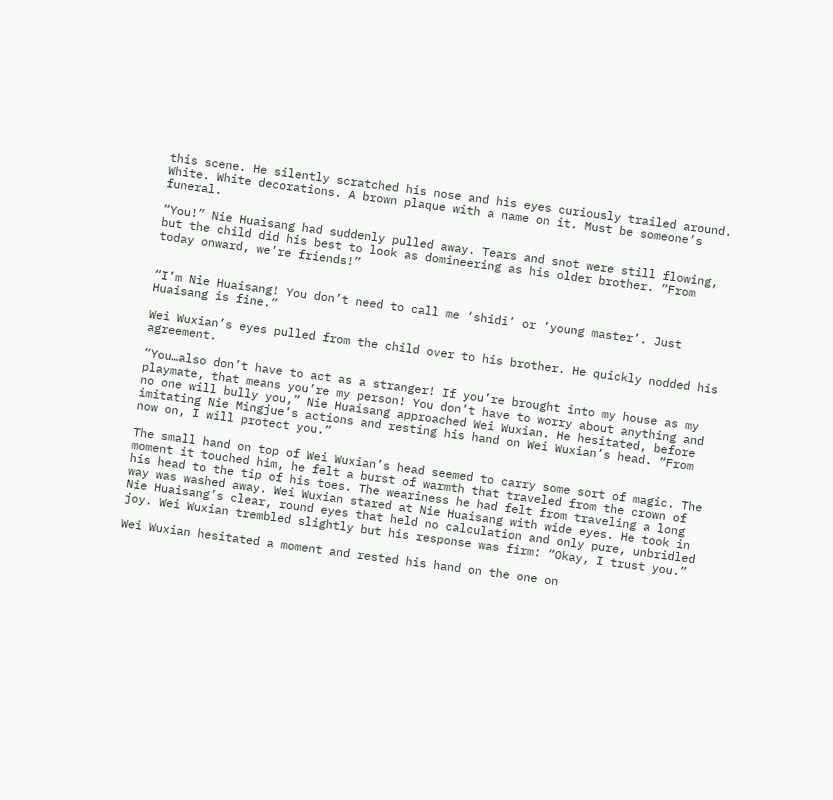this scene. He silently scratched his nose and his eyes curiously trailed around. White. White decorations. A brown plaque with a name on it. Must be someone’s funeral.

“You!” Nie Huaisang had suddenly pulled away. Tears and snot were still flowing, but the child did his best to look as domineering as his older brother. “From today onward, we’re friends!”


“I’m Nie Huaisang! You don’t need to call me ‘shidi’ or ‘young master’. Just Huaisang is fine.”

Wei Wuxian’s eyes pulled from the child over to his brother. He quickly nodded his agreement.

“You…also don’t have to act as a stranger! If you’re brought into my house as my playmate, that means you’re my person! You don’t have to worry about anything and no one will bully you,” Nie Huaisang approached Wei Wuxian. He hesitated, before imitating Nie Mingjue’s actions and resting his hand on Wei Wuxian’s head. “From now on, I will protect you.”

The small hand on top of Wei Wuxian’s head seemed to carry some sort of magic. The moment it touched him, he felt a burst of warmth that traveled from the crown of his head to the tip of his toes. The weariness he had felt from traveling a long way was washed away. Wei Wuxian stared at Nie Huaisang with wide eyes. He took in Nie Huaisang’s clear, round eyes that held no calculation and only pure, unbridled joy. Wei Wuxian trembled slightly but his response was firm: “Okay, I trust you.”

Wei Wuxian hesitated a moment and rested his hand on the one on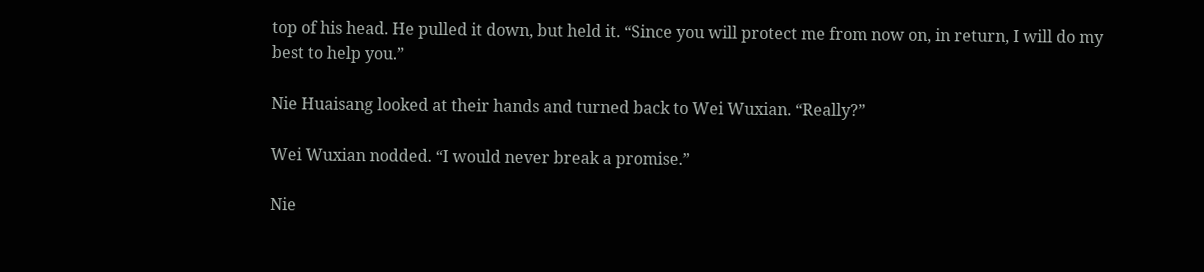top of his head. He pulled it down, but held it. “Since you will protect me from now on, in return, I will do my best to help you.”

Nie Huaisang looked at their hands and turned back to Wei Wuxian. “Really?”

Wei Wuxian nodded. “I would never break a promise.”

Nie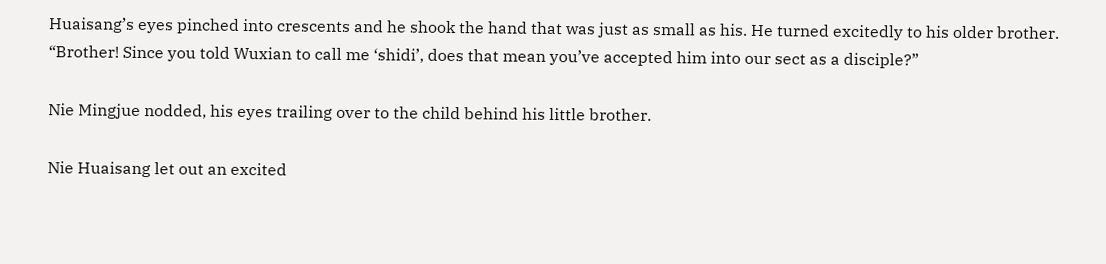Huaisang’s eyes pinched into crescents and he shook the hand that was just as small as his. He turned excitedly to his older brother. “Brother! Since you told Wuxian to call me ‘shidi’, does that mean you’ve accepted him into our sect as a disciple?”

Nie Mingjue nodded, his eyes trailing over to the child behind his little brother.

Nie Huaisang let out an excited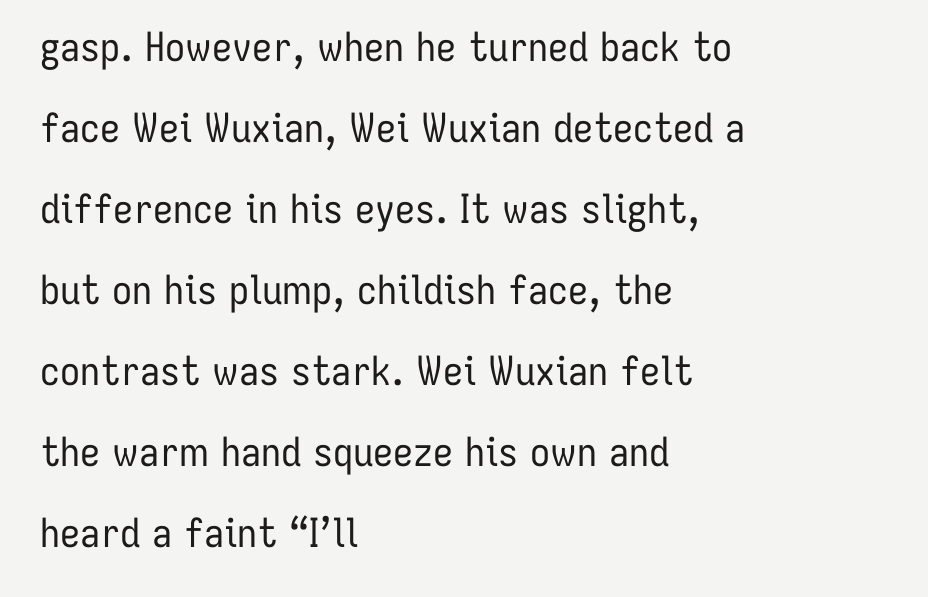gasp. However, when he turned back to face Wei Wuxian, Wei Wuxian detected a difference in his eyes. It was slight, but on his plump, childish face, the contrast was stark. Wei Wuxian felt the warm hand squeeze his own and heard a faint “I’ll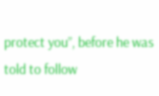protect you”, before he was told to follow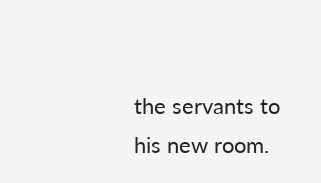the servants to his new room.